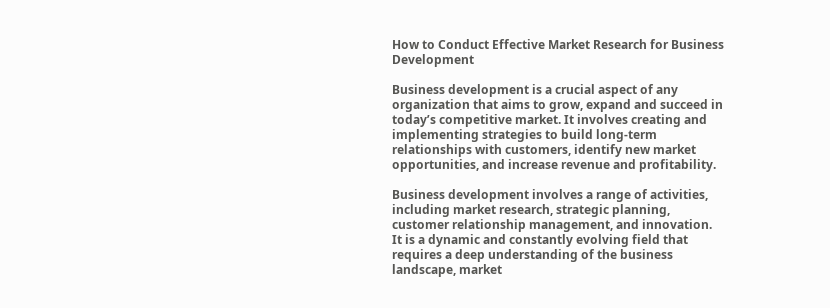How to Conduct Effective Market Research for Business Development

Business development is a crucial aspect of any organization that aims to grow, expand and succeed in today’s competitive market. It involves creating and implementing strategies to build long-term relationships with customers, identify new market opportunities, and increase revenue and profitability.

Business development involves a range of activities, including market research, strategic planning, customer relationship management, and innovation. It is a dynamic and constantly evolving field that requires a deep understanding of the business landscape, market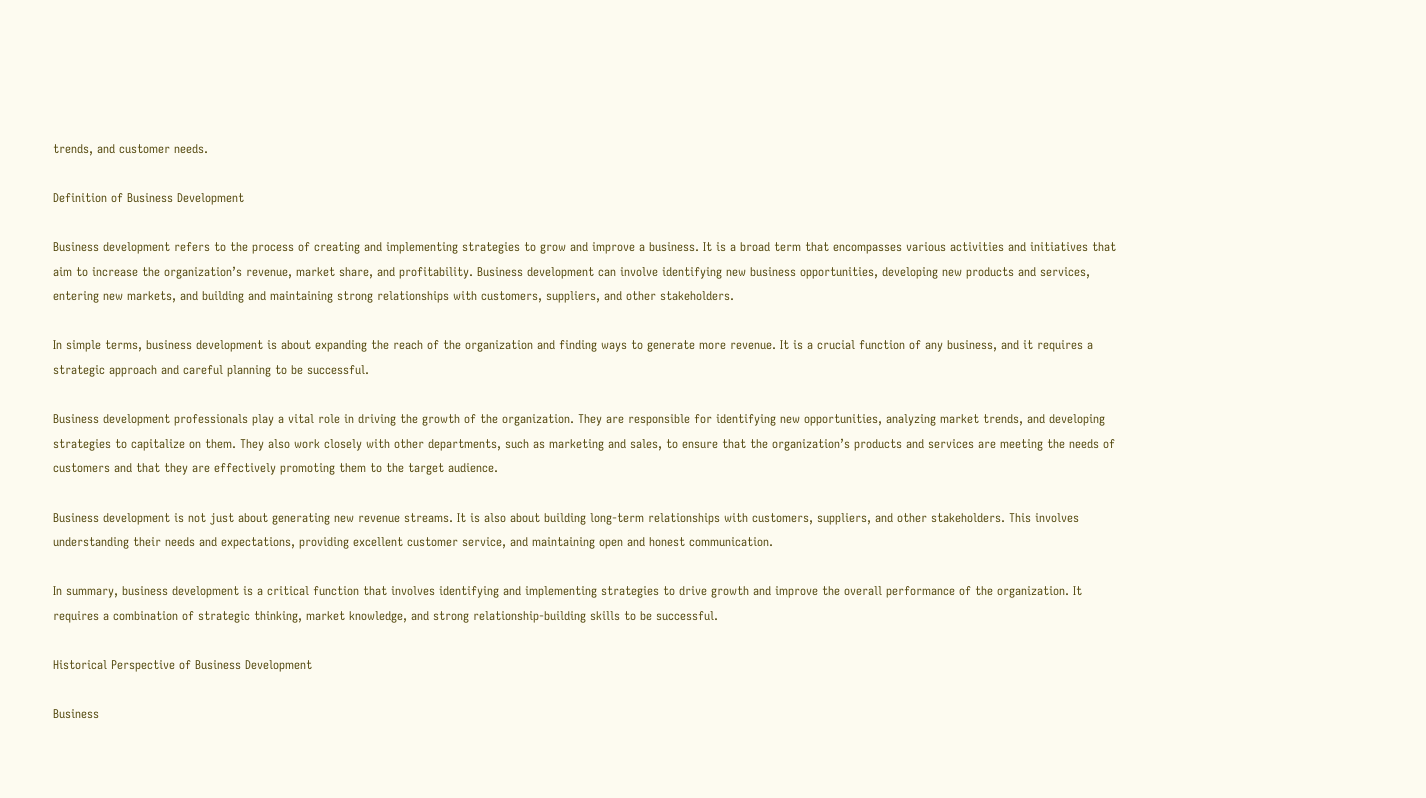trends, and customer needs.

Definition of Business Development

Business development refers to the process of creating and implementing strategies to grow and improve a business. It is a broad term that encompasses various activities and initiatives that aim to increase the organization’s revenue, market share, and profitability. Business development can involve identifying new business opportunities, developing new products and services, entering new markets, and building and maintaining strong relationships with customers, suppliers, and other stakeholders.

In simple terms, business development is about expanding the reach of the organization and finding ways to generate more revenue. It is a crucial function of any business, and it requires a strategic approach and careful planning to be successful.

Business development professionals play a vital role in driving the growth of the organization. They are responsible for identifying new opportunities, analyzing market trends, and developing strategies to capitalize on them. They also work closely with other departments, such as marketing and sales, to ensure that the organization’s products and services are meeting the needs of customers and that they are effectively promoting them to the target audience.

Business development is not just about generating new revenue streams. It is also about building long-term relationships with customers, suppliers, and other stakeholders. This involves understanding their needs and expectations, providing excellent customer service, and maintaining open and honest communication.

In summary, business development is a critical function that involves identifying and implementing strategies to drive growth and improve the overall performance of the organization. It requires a combination of strategic thinking, market knowledge, and strong relationship-building skills to be successful.

Historical Perspective of Business Development

Business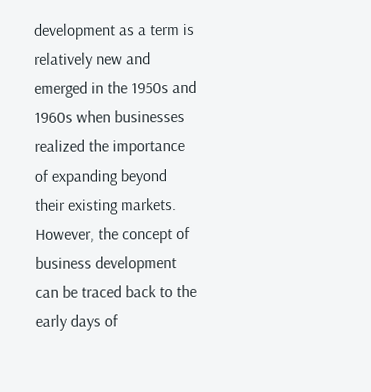development as a term is relatively new and emerged in the 1950s and 1960s when businesses realized the importance of expanding beyond their existing markets. However, the concept of business development can be traced back to the early days of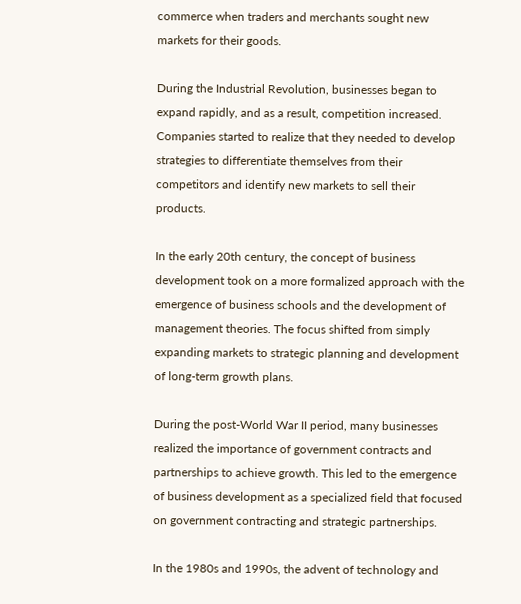commerce when traders and merchants sought new markets for their goods.

During the Industrial Revolution, businesses began to expand rapidly, and as a result, competition increased. Companies started to realize that they needed to develop strategies to differentiate themselves from their competitors and identify new markets to sell their products.

In the early 20th century, the concept of business development took on a more formalized approach with the emergence of business schools and the development of management theories. The focus shifted from simply expanding markets to strategic planning and development of long-term growth plans.

During the post-World War II period, many businesses realized the importance of government contracts and partnerships to achieve growth. This led to the emergence of business development as a specialized field that focused on government contracting and strategic partnerships.

In the 1980s and 1990s, the advent of technology and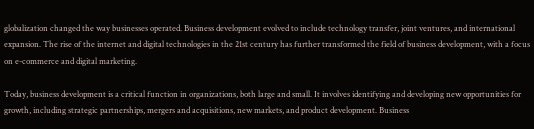globalization changed the way businesses operated. Business development evolved to include technology transfer, joint ventures, and international expansion. The rise of the internet and digital technologies in the 21st century has further transformed the field of business development, with a focus on e-commerce and digital marketing.

Today, business development is a critical function in organizations, both large and small. It involves identifying and developing new opportunities for growth, including strategic partnerships, mergers and acquisitions, new markets, and product development. Business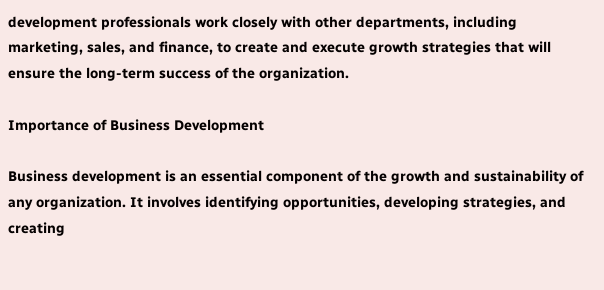development professionals work closely with other departments, including marketing, sales, and finance, to create and execute growth strategies that will ensure the long-term success of the organization.

Importance of Business Development

Business development is an essential component of the growth and sustainability of any organization. It involves identifying opportunities, developing strategies, and creating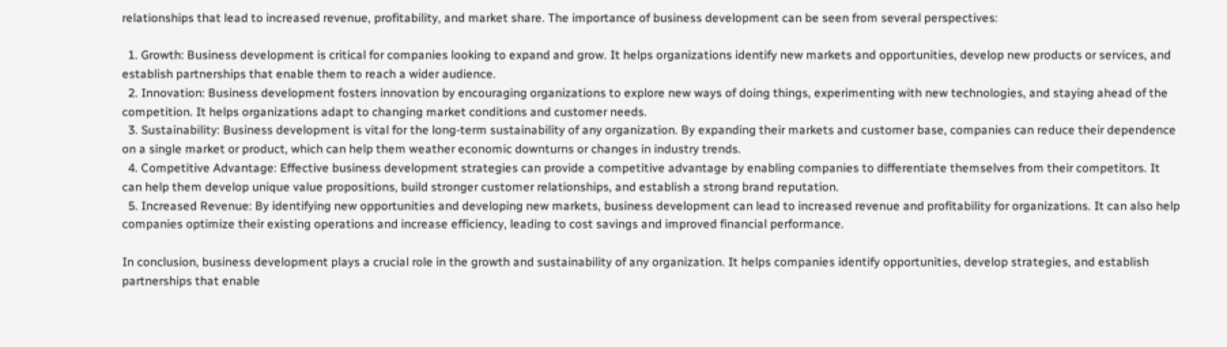relationships that lead to increased revenue, profitability, and market share. The importance of business development can be seen from several perspectives:

  1. Growth: Business development is critical for companies looking to expand and grow. It helps organizations identify new markets and opportunities, develop new products or services, and establish partnerships that enable them to reach a wider audience.
  2. Innovation: Business development fosters innovation by encouraging organizations to explore new ways of doing things, experimenting with new technologies, and staying ahead of the competition. It helps organizations adapt to changing market conditions and customer needs.
  3. Sustainability: Business development is vital for the long-term sustainability of any organization. By expanding their markets and customer base, companies can reduce their dependence on a single market or product, which can help them weather economic downturns or changes in industry trends.
  4. Competitive Advantage: Effective business development strategies can provide a competitive advantage by enabling companies to differentiate themselves from their competitors. It can help them develop unique value propositions, build stronger customer relationships, and establish a strong brand reputation.
  5. Increased Revenue: By identifying new opportunities and developing new markets, business development can lead to increased revenue and profitability for organizations. It can also help companies optimize their existing operations and increase efficiency, leading to cost savings and improved financial performance.

In conclusion, business development plays a crucial role in the growth and sustainability of any organization. It helps companies identify opportunities, develop strategies, and establish partnerships that enable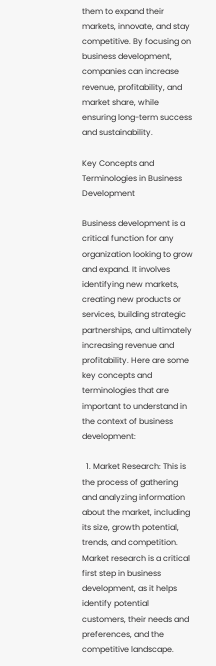them to expand their markets, innovate, and stay competitive. By focusing on business development, companies can increase revenue, profitability, and market share, while ensuring long-term success and sustainability.

Key Concepts and Terminologies in Business Development

Business development is a critical function for any organization looking to grow and expand. It involves identifying new markets, creating new products or services, building strategic partnerships, and ultimately increasing revenue and profitability. Here are some key concepts and terminologies that are important to understand in the context of business development:

  1. Market Research: This is the process of gathering and analyzing information about the market, including its size, growth potential, trends, and competition. Market research is a critical first step in business development, as it helps identify potential customers, their needs and preferences, and the competitive landscape.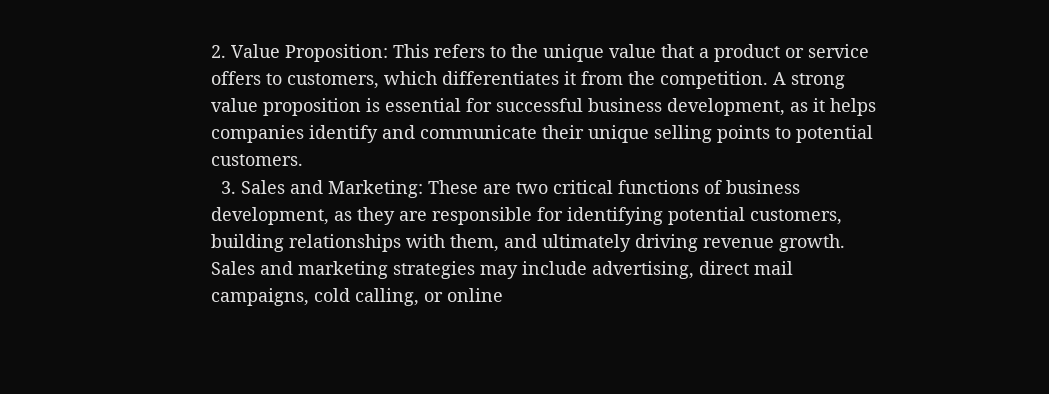2. Value Proposition: This refers to the unique value that a product or service offers to customers, which differentiates it from the competition. A strong value proposition is essential for successful business development, as it helps companies identify and communicate their unique selling points to potential customers.
  3. Sales and Marketing: These are two critical functions of business development, as they are responsible for identifying potential customers, building relationships with them, and ultimately driving revenue growth. Sales and marketing strategies may include advertising, direct mail campaigns, cold calling, or online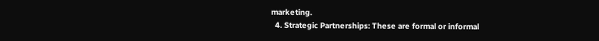marketing.
  4. Strategic Partnerships: These are formal or informal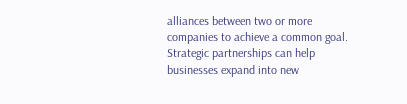alliances between two or more companies to achieve a common goal. Strategic partnerships can help businesses expand into new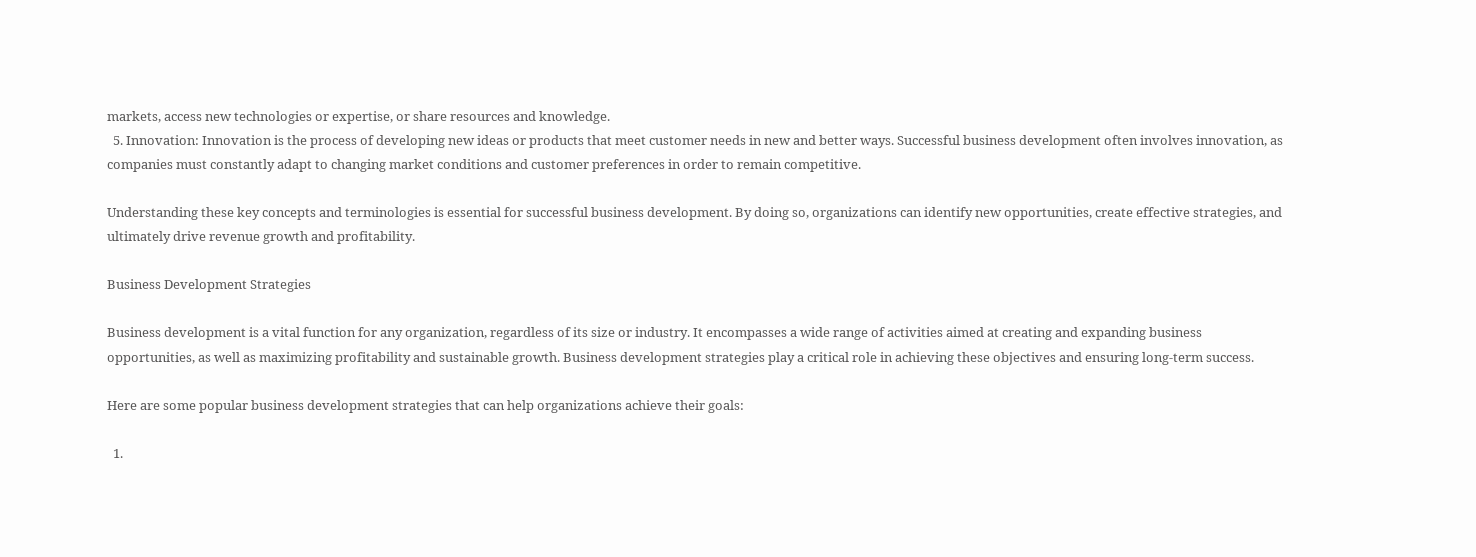markets, access new technologies or expertise, or share resources and knowledge.
  5. Innovation: Innovation is the process of developing new ideas or products that meet customer needs in new and better ways. Successful business development often involves innovation, as companies must constantly adapt to changing market conditions and customer preferences in order to remain competitive.

Understanding these key concepts and terminologies is essential for successful business development. By doing so, organizations can identify new opportunities, create effective strategies, and ultimately drive revenue growth and profitability.

Business Development Strategies

Business development is a vital function for any organization, regardless of its size or industry. It encompasses a wide range of activities aimed at creating and expanding business opportunities, as well as maximizing profitability and sustainable growth. Business development strategies play a critical role in achieving these objectives and ensuring long-term success.

Here are some popular business development strategies that can help organizations achieve their goals:

  1.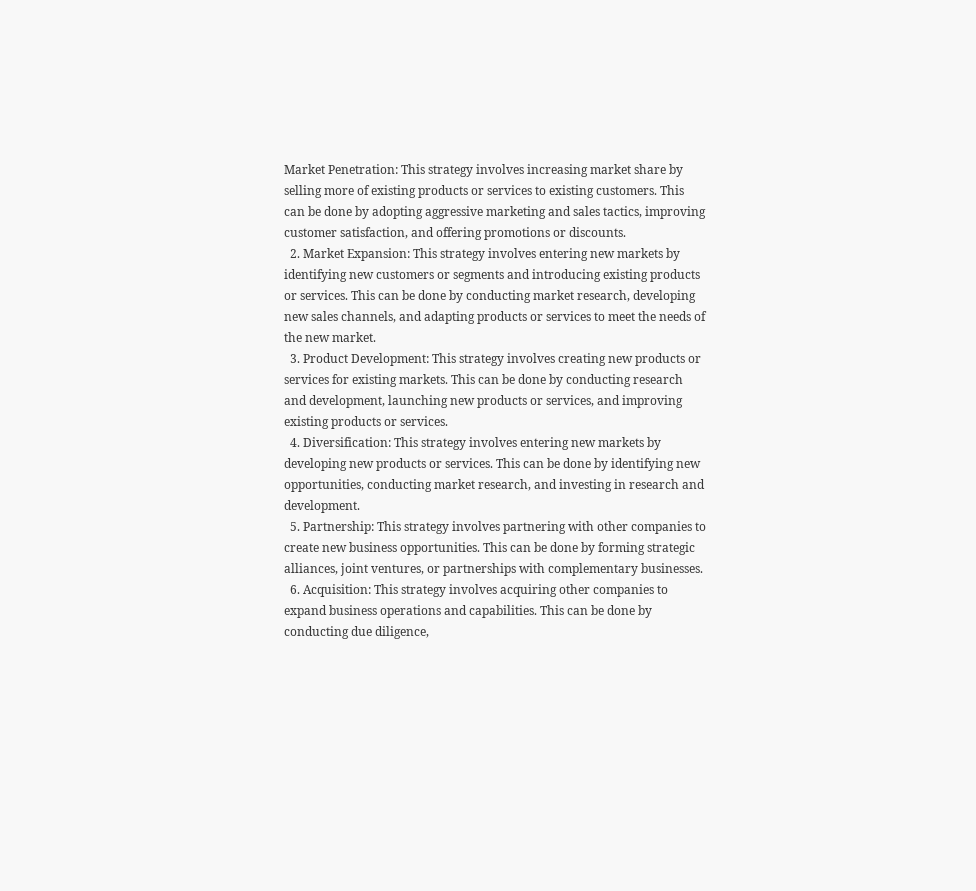Market Penetration: This strategy involves increasing market share by selling more of existing products or services to existing customers. This can be done by adopting aggressive marketing and sales tactics, improving customer satisfaction, and offering promotions or discounts.
  2. Market Expansion: This strategy involves entering new markets by identifying new customers or segments and introducing existing products or services. This can be done by conducting market research, developing new sales channels, and adapting products or services to meet the needs of the new market.
  3. Product Development: This strategy involves creating new products or services for existing markets. This can be done by conducting research and development, launching new products or services, and improving existing products or services.
  4. Diversification: This strategy involves entering new markets by developing new products or services. This can be done by identifying new opportunities, conducting market research, and investing in research and development.
  5. Partnership: This strategy involves partnering with other companies to create new business opportunities. This can be done by forming strategic alliances, joint ventures, or partnerships with complementary businesses.
  6. Acquisition: This strategy involves acquiring other companies to expand business operations and capabilities. This can be done by conducting due diligence,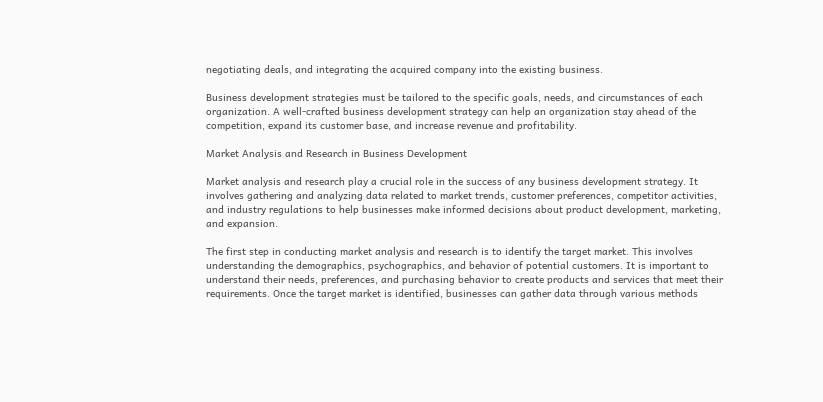negotiating deals, and integrating the acquired company into the existing business.

Business development strategies must be tailored to the specific goals, needs, and circumstances of each organization. A well-crafted business development strategy can help an organization stay ahead of the competition, expand its customer base, and increase revenue and profitability.

Market Analysis and Research in Business Development

Market analysis and research play a crucial role in the success of any business development strategy. It involves gathering and analyzing data related to market trends, customer preferences, competitor activities, and industry regulations to help businesses make informed decisions about product development, marketing, and expansion.

The first step in conducting market analysis and research is to identify the target market. This involves understanding the demographics, psychographics, and behavior of potential customers. It is important to understand their needs, preferences, and purchasing behavior to create products and services that meet their requirements. Once the target market is identified, businesses can gather data through various methods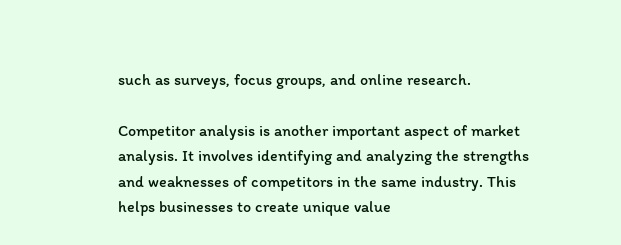such as surveys, focus groups, and online research.

Competitor analysis is another important aspect of market analysis. It involves identifying and analyzing the strengths and weaknesses of competitors in the same industry. This helps businesses to create unique value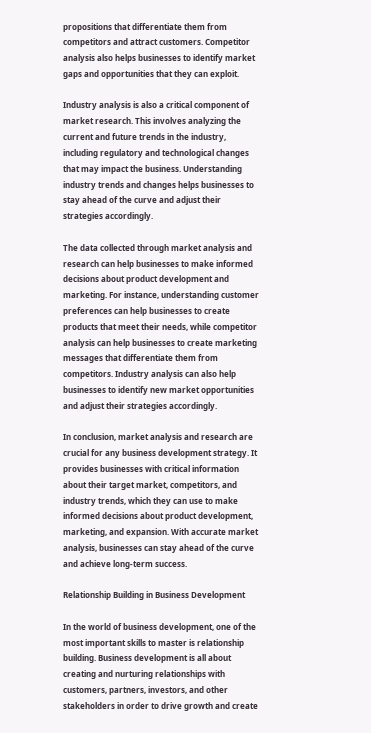propositions that differentiate them from competitors and attract customers. Competitor analysis also helps businesses to identify market gaps and opportunities that they can exploit.

Industry analysis is also a critical component of market research. This involves analyzing the current and future trends in the industry, including regulatory and technological changes that may impact the business. Understanding industry trends and changes helps businesses to stay ahead of the curve and adjust their strategies accordingly.

The data collected through market analysis and research can help businesses to make informed decisions about product development and marketing. For instance, understanding customer preferences can help businesses to create products that meet their needs, while competitor analysis can help businesses to create marketing messages that differentiate them from competitors. Industry analysis can also help businesses to identify new market opportunities and adjust their strategies accordingly.

In conclusion, market analysis and research are crucial for any business development strategy. It provides businesses with critical information about their target market, competitors, and industry trends, which they can use to make informed decisions about product development, marketing, and expansion. With accurate market analysis, businesses can stay ahead of the curve and achieve long-term success.

Relationship Building in Business Development

In the world of business development, one of the most important skills to master is relationship building. Business development is all about creating and nurturing relationships with customers, partners, investors, and other stakeholders in order to drive growth and create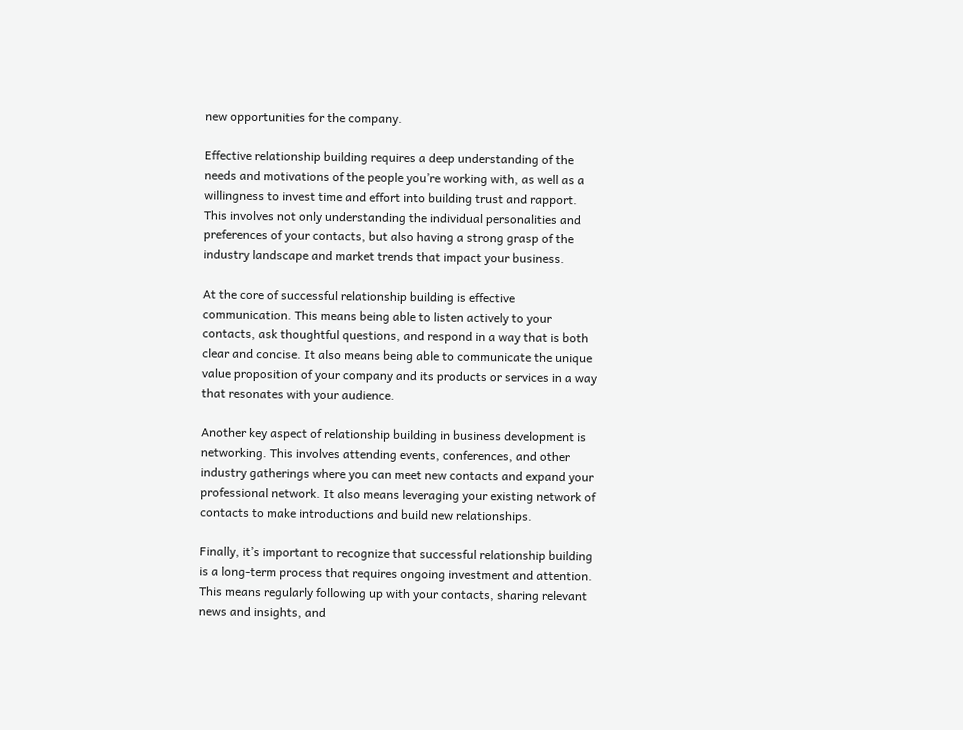new opportunities for the company.

Effective relationship building requires a deep understanding of the needs and motivations of the people you’re working with, as well as a willingness to invest time and effort into building trust and rapport. This involves not only understanding the individual personalities and preferences of your contacts, but also having a strong grasp of the industry landscape and market trends that impact your business.

At the core of successful relationship building is effective communication. This means being able to listen actively to your contacts, ask thoughtful questions, and respond in a way that is both clear and concise. It also means being able to communicate the unique value proposition of your company and its products or services in a way that resonates with your audience.

Another key aspect of relationship building in business development is networking. This involves attending events, conferences, and other industry gatherings where you can meet new contacts and expand your professional network. It also means leveraging your existing network of contacts to make introductions and build new relationships.

Finally, it’s important to recognize that successful relationship building is a long-term process that requires ongoing investment and attention. This means regularly following up with your contacts, sharing relevant news and insights, and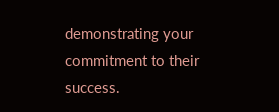demonstrating your commitment to their success.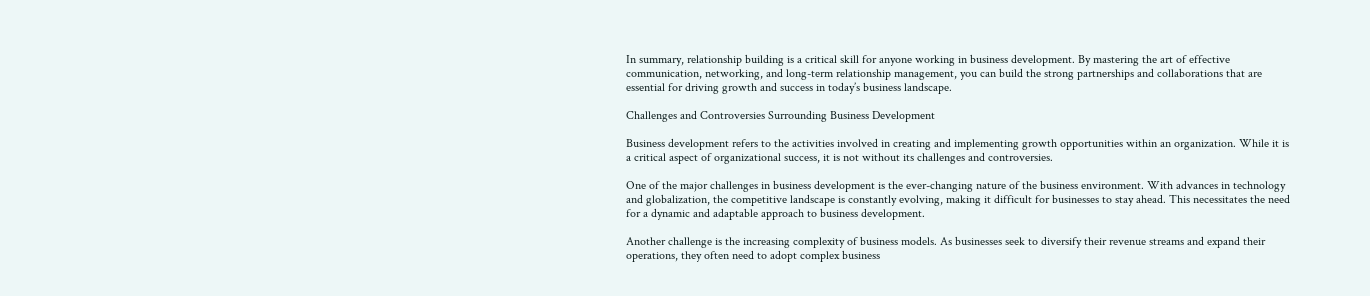In summary, relationship building is a critical skill for anyone working in business development. By mastering the art of effective communication, networking, and long-term relationship management, you can build the strong partnerships and collaborations that are essential for driving growth and success in today’s business landscape.

Challenges and Controversies Surrounding Business Development

Business development refers to the activities involved in creating and implementing growth opportunities within an organization. While it is a critical aspect of organizational success, it is not without its challenges and controversies.

One of the major challenges in business development is the ever-changing nature of the business environment. With advances in technology and globalization, the competitive landscape is constantly evolving, making it difficult for businesses to stay ahead. This necessitates the need for a dynamic and adaptable approach to business development.

Another challenge is the increasing complexity of business models. As businesses seek to diversify their revenue streams and expand their operations, they often need to adopt complex business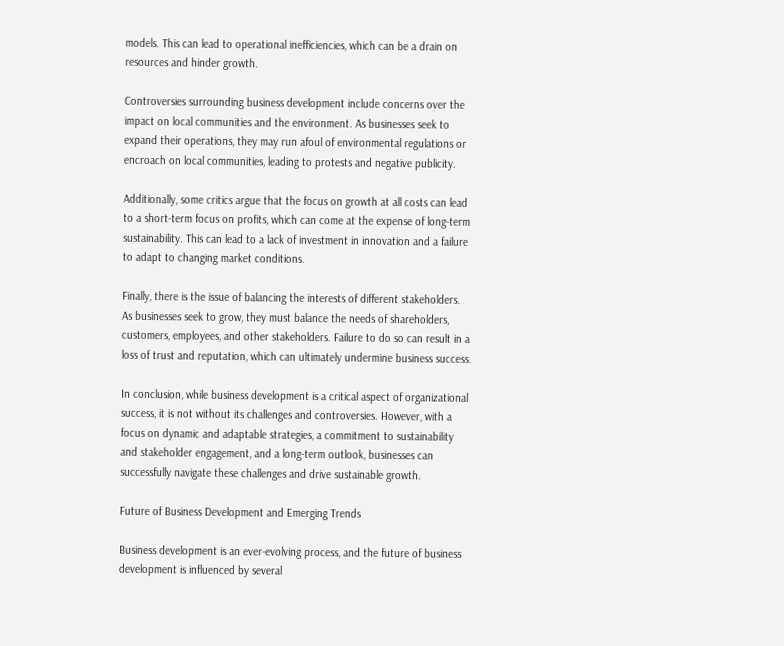models. This can lead to operational inefficiencies, which can be a drain on resources and hinder growth.

Controversies surrounding business development include concerns over the impact on local communities and the environment. As businesses seek to expand their operations, they may run afoul of environmental regulations or encroach on local communities, leading to protests and negative publicity.

Additionally, some critics argue that the focus on growth at all costs can lead to a short-term focus on profits, which can come at the expense of long-term sustainability. This can lead to a lack of investment in innovation and a failure to adapt to changing market conditions.

Finally, there is the issue of balancing the interests of different stakeholders. As businesses seek to grow, they must balance the needs of shareholders, customers, employees, and other stakeholders. Failure to do so can result in a loss of trust and reputation, which can ultimately undermine business success.

In conclusion, while business development is a critical aspect of organizational success, it is not without its challenges and controversies. However, with a focus on dynamic and adaptable strategies, a commitment to sustainability and stakeholder engagement, and a long-term outlook, businesses can successfully navigate these challenges and drive sustainable growth.

Future of Business Development and Emerging Trends

Business development is an ever-evolving process, and the future of business development is influenced by several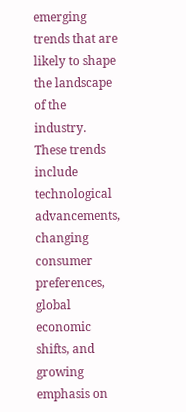emerging trends that are likely to shape the landscape of the industry. These trends include technological advancements, changing consumer preferences, global economic shifts, and growing emphasis on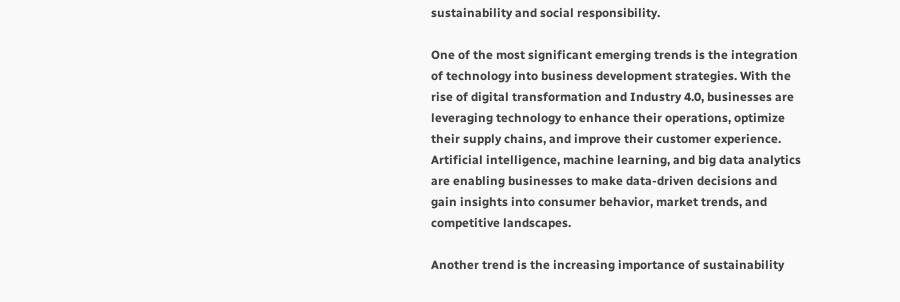sustainability and social responsibility.

One of the most significant emerging trends is the integration of technology into business development strategies. With the rise of digital transformation and Industry 4.0, businesses are leveraging technology to enhance their operations, optimize their supply chains, and improve their customer experience. Artificial intelligence, machine learning, and big data analytics are enabling businesses to make data-driven decisions and gain insights into consumer behavior, market trends, and competitive landscapes.

Another trend is the increasing importance of sustainability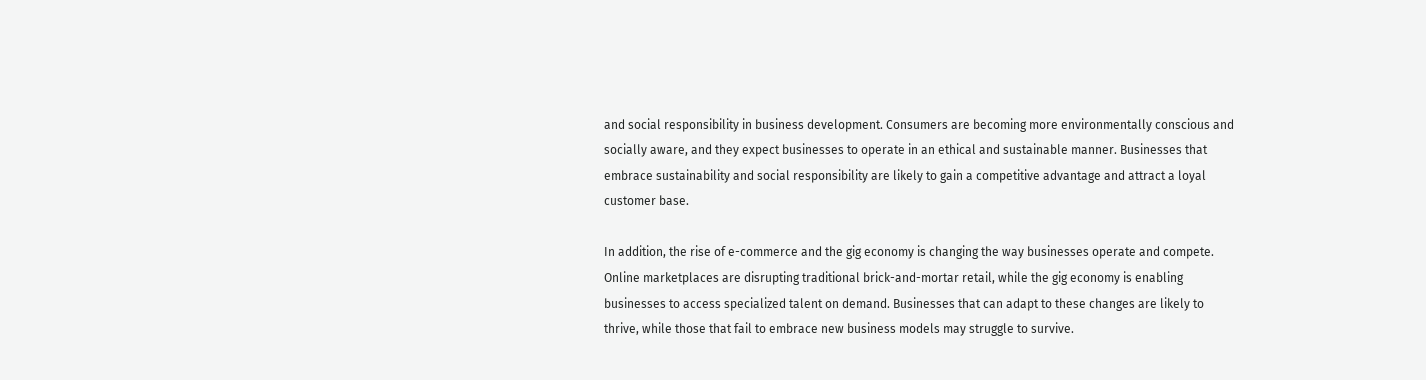and social responsibility in business development. Consumers are becoming more environmentally conscious and socially aware, and they expect businesses to operate in an ethical and sustainable manner. Businesses that embrace sustainability and social responsibility are likely to gain a competitive advantage and attract a loyal customer base.

In addition, the rise of e-commerce and the gig economy is changing the way businesses operate and compete. Online marketplaces are disrupting traditional brick-and-mortar retail, while the gig economy is enabling businesses to access specialized talent on demand. Businesses that can adapt to these changes are likely to thrive, while those that fail to embrace new business models may struggle to survive.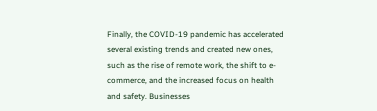Finally, the COVID-19 pandemic has accelerated several existing trends and created new ones, such as the rise of remote work, the shift to e-commerce, and the increased focus on health and safety. Businesses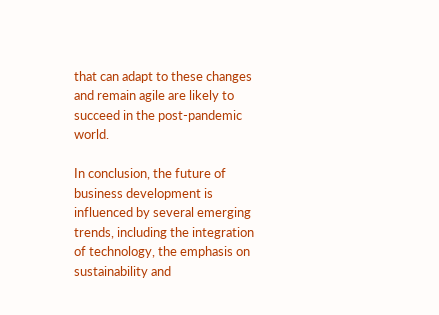that can adapt to these changes and remain agile are likely to succeed in the post-pandemic world.

In conclusion, the future of business development is influenced by several emerging trends, including the integration of technology, the emphasis on sustainability and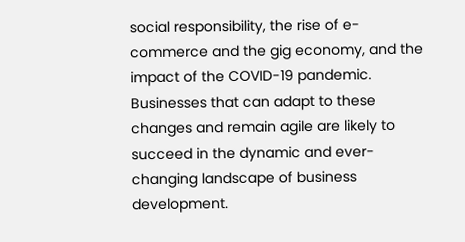social responsibility, the rise of e-commerce and the gig economy, and the impact of the COVID-19 pandemic. Businesses that can adapt to these changes and remain agile are likely to succeed in the dynamic and ever-changing landscape of business development.